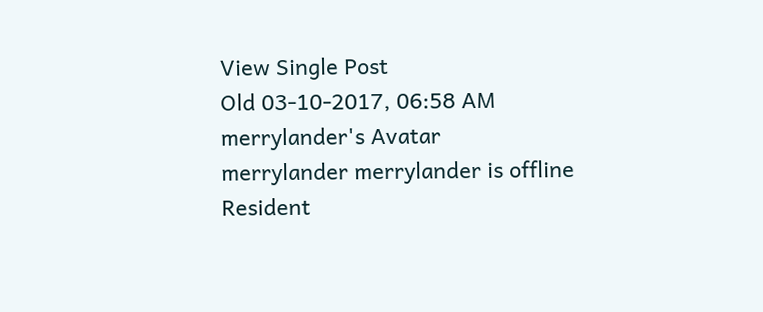View Single Post
Old 03-10-2017, 06:58 AM
merrylander's Avatar
merrylander merrylander is offline
Resident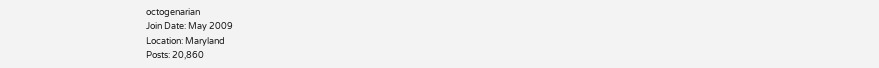octogenarian
Join Date: May 2009
Location: Maryland
Posts: 20,860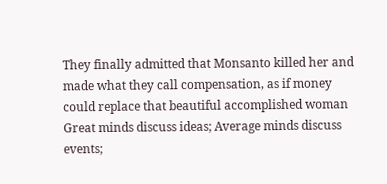They finally admitted that Monsanto killed her and made what they call compensation, as if money could replace that beautiful accomplished woman
Great minds discuss ideas; Average minds discuss events;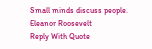Small minds discuss people.
Eleanor Roosevelt
Reply With Quote